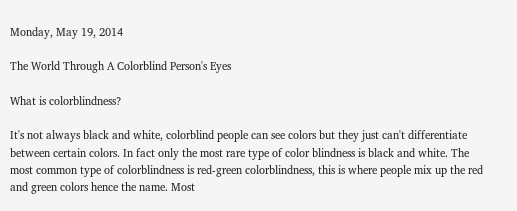Monday, May 19, 2014

The World Through A Colorblind Person's Eyes

What is colorblindness?

It's not always black and white, colorblind people can see colors but they just can't differentiate between certain colors. In fact only the most rare type of color blindness is black and white. The most common type of colorblindness is red-green colorblindness, this is where people mix up the red and green colors hence the name. Most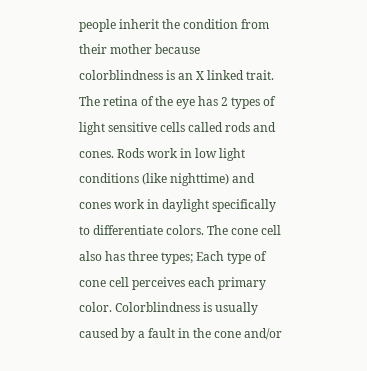people inherit the condition from their mother because colorblindness is an X linked trait.
The retina of the eye has 2 types of light sensitive cells called rods and cones. Rods work in low light conditions (like nighttime) and cones work in daylight specifically to differentiate colors. The cone cell also has three types; Each type of cone cell perceives each primary color. Colorblindness is usually caused by a fault in the cone and/or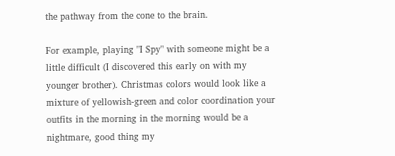the pathway from the cone to the brain.

For example, playing "I Spy" with someone might be a little difficult (I discovered this early on with my younger brother). Christmas colors would look like a mixture of yellowish-green and color coordination your outfits in the morning in the morning would be a nightmare, good thing my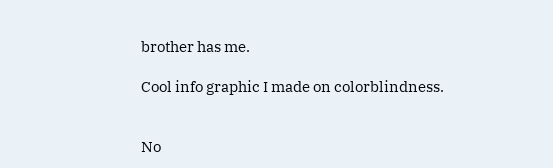brother has me.

Cool info graphic I made on colorblindness.


No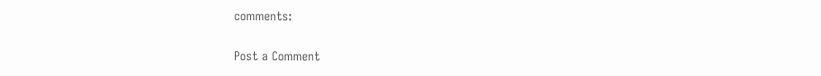comments:

Post a Comment